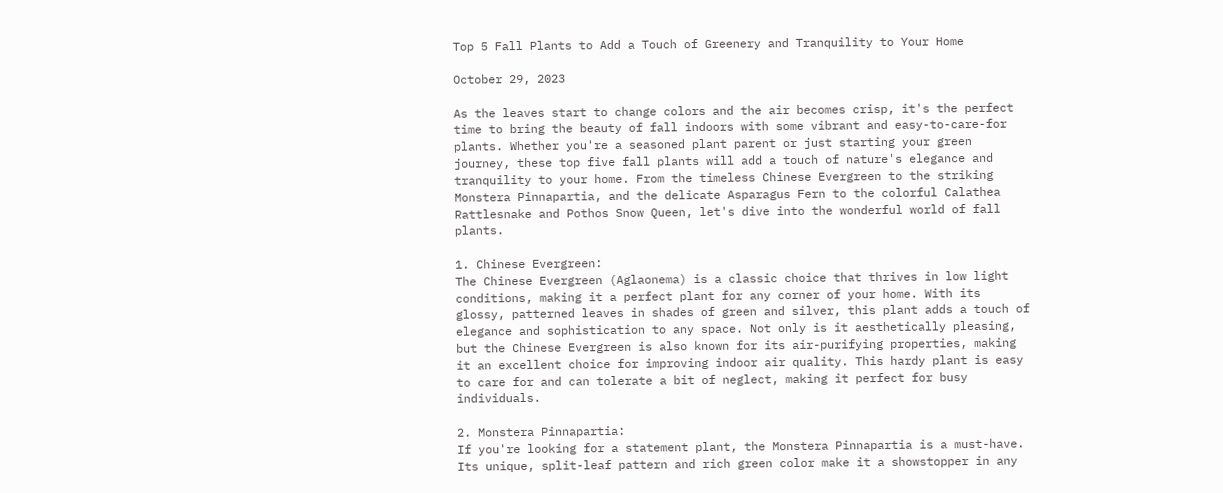Top 5 Fall Plants to Add a Touch of Greenery and Tranquility to Your Home

October 29, 2023

As the leaves start to change colors and the air becomes crisp, it's the perfect time to bring the beauty of fall indoors with some vibrant and easy-to-care-for plants. Whether you're a seasoned plant parent or just starting your green journey, these top five fall plants will add a touch of nature's elegance and tranquility to your home. From the timeless Chinese Evergreen to the striking Monstera Pinnapartia, and the delicate Asparagus Fern to the colorful Calathea Rattlesnake and Pothos Snow Queen, let's dive into the wonderful world of fall plants.

1. Chinese Evergreen:
The Chinese Evergreen (Aglaonema) is a classic choice that thrives in low light conditions, making it a perfect plant for any corner of your home. With its glossy, patterned leaves in shades of green and silver, this plant adds a touch of elegance and sophistication to any space. Not only is it aesthetically pleasing, but the Chinese Evergreen is also known for its air-purifying properties, making it an excellent choice for improving indoor air quality. This hardy plant is easy to care for and can tolerate a bit of neglect, making it perfect for busy individuals.

2. Monstera Pinnapartia:
If you're looking for a statement plant, the Monstera Pinnapartia is a must-have. Its unique, split-leaf pattern and rich green color make it a showstopper in any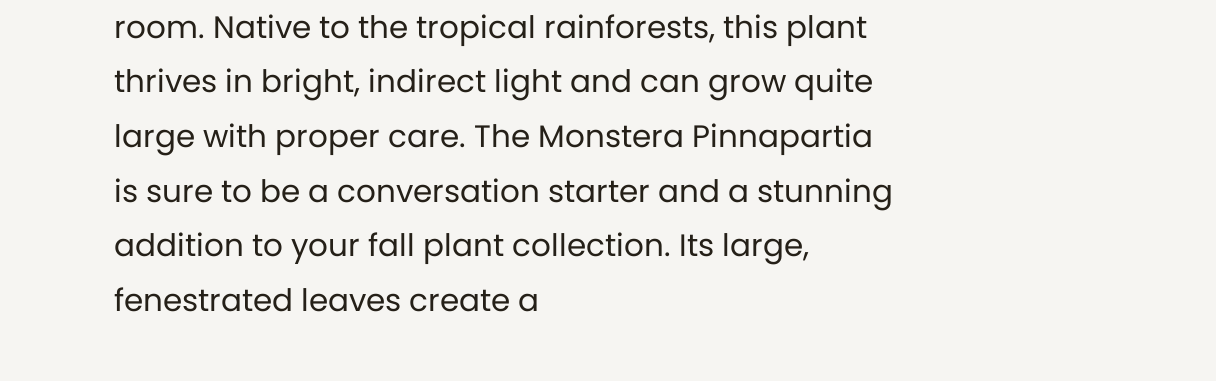room. Native to the tropical rainforests, this plant thrives in bright, indirect light and can grow quite large with proper care. The Monstera Pinnapartia is sure to be a conversation starter and a stunning addition to your fall plant collection. Its large, fenestrated leaves create a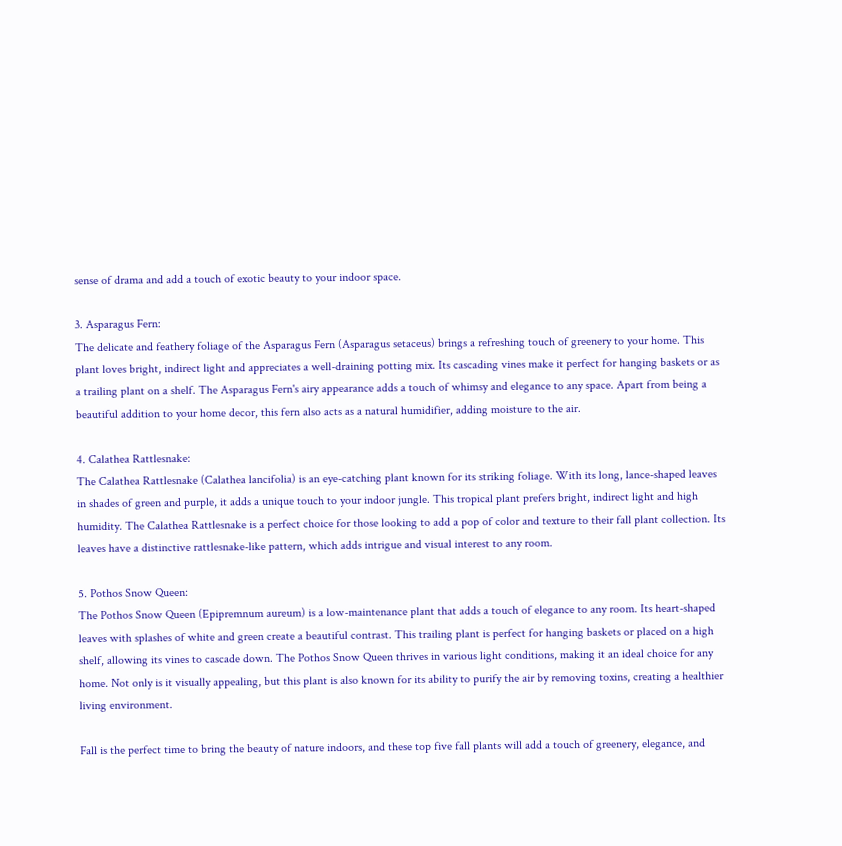sense of drama and add a touch of exotic beauty to your indoor space.

3. Asparagus Fern:
The delicate and feathery foliage of the Asparagus Fern (Asparagus setaceus) brings a refreshing touch of greenery to your home. This plant loves bright, indirect light and appreciates a well-draining potting mix. Its cascading vines make it perfect for hanging baskets or as a trailing plant on a shelf. The Asparagus Fern's airy appearance adds a touch of whimsy and elegance to any space. Apart from being a beautiful addition to your home decor, this fern also acts as a natural humidifier, adding moisture to the air.

4. Calathea Rattlesnake:
The Calathea Rattlesnake (Calathea lancifolia) is an eye-catching plant known for its striking foliage. With its long, lance-shaped leaves in shades of green and purple, it adds a unique touch to your indoor jungle. This tropical plant prefers bright, indirect light and high humidity. The Calathea Rattlesnake is a perfect choice for those looking to add a pop of color and texture to their fall plant collection. Its leaves have a distinctive rattlesnake-like pattern, which adds intrigue and visual interest to any room.

5. Pothos Snow Queen:
The Pothos Snow Queen (Epipremnum aureum) is a low-maintenance plant that adds a touch of elegance to any room. Its heart-shaped leaves with splashes of white and green create a beautiful contrast. This trailing plant is perfect for hanging baskets or placed on a high shelf, allowing its vines to cascade down. The Pothos Snow Queen thrives in various light conditions, making it an ideal choice for any home. Not only is it visually appealing, but this plant is also known for its ability to purify the air by removing toxins, creating a healthier living environment.

Fall is the perfect time to bring the beauty of nature indoors, and these top five fall plants will add a touch of greenery, elegance, and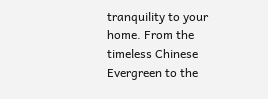tranquility to your home. From the timeless Chinese Evergreen to the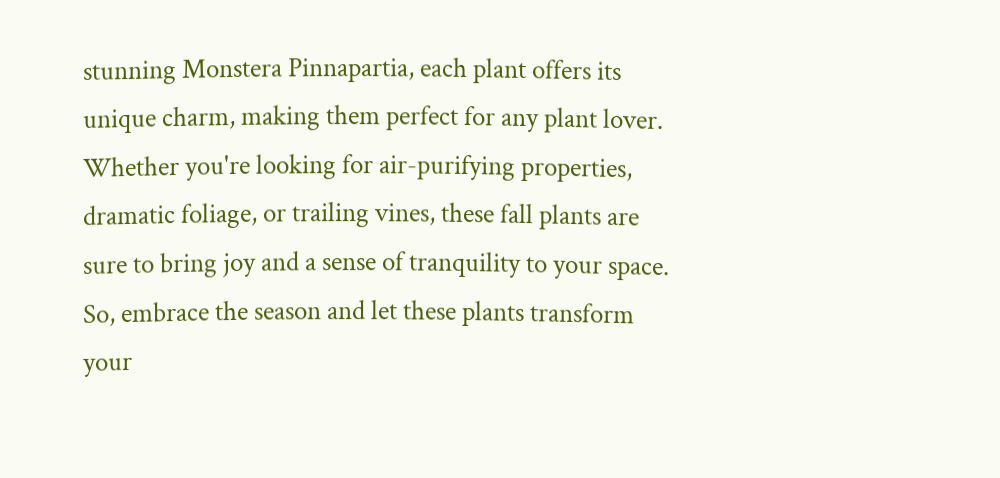stunning Monstera Pinnapartia, each plant offers its unique charm, making them perfect for any plant lover. Whether you're looking for air-purifying properties, dramatic foliage, or trailing vines, these fall plants are sure to bring joy and a sense of tranquility to your space. So, embrace the season and let these plants transform your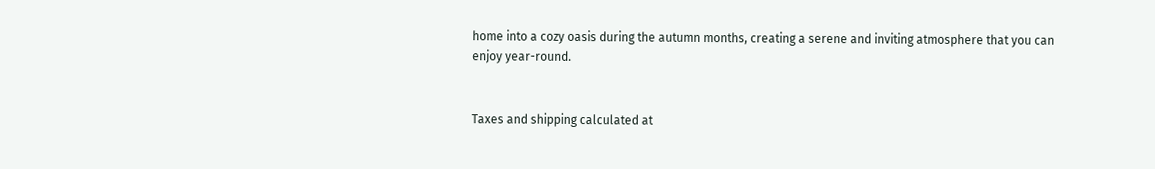home into a cozy oasis during the autumn months, creating a serene and inviting atmosphere that you can enjoy year-round.


Taxes and shipping calculated at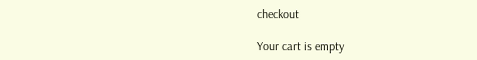checkout

Your cart is empty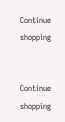Continue shopping


Continue shopping